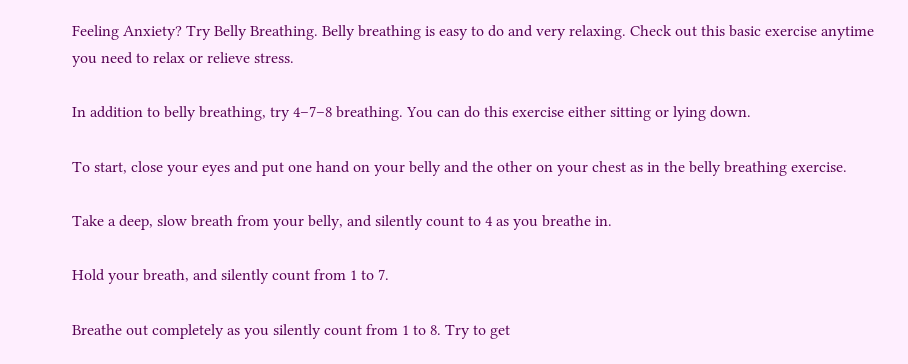Feeling Anxiety? Try Belly Breathing. Belly breathing is easy to do and very relaxing. Check out this basic exercise anytime you need to relax or relieve stress.

In addition to belly breathing, try 4–7–8 breathing. You can do this exercise either sitting or lying down.

To start, close your eyes and put one hand on your belly and the other on your chest as in the belly breathing exercise.

Take a deep, slow breath from your belly, and silently count to 4 as you breathe in.

Hold your breath, and silently count from 1 to 7.

Breathe out completely as you silently count from 1 to 8. Try to get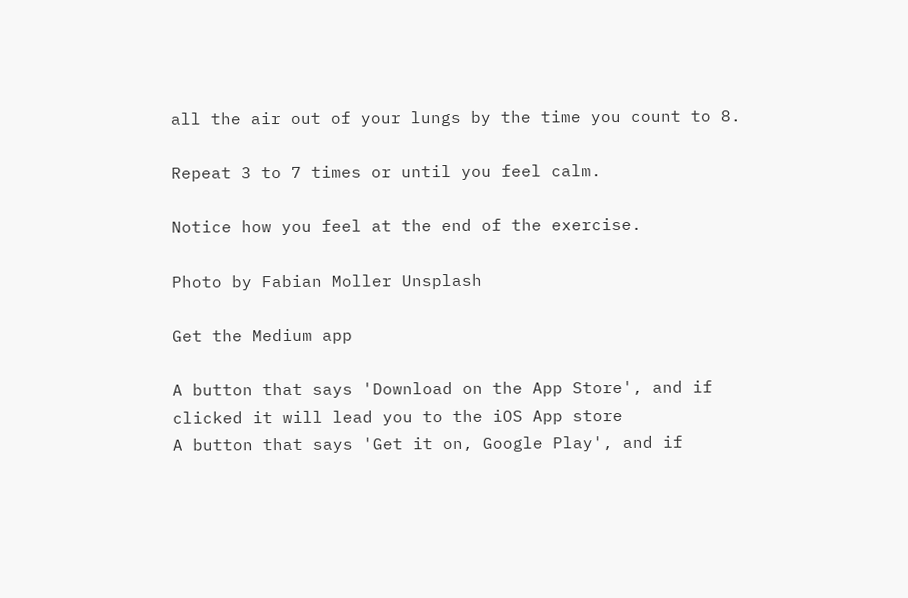all the air out of your lungs by the time you count to 8.

Repeat 3 to 7 times or until you feel calm.

Notice how you feel at the end of the exercise.

Photo by Fabian Moller Unsplash

Get the Medium app

A button that says 'Download on the App Store', and if clicked it will lead you to the iOS App store
A button that says 'Get it on, Google Play', and if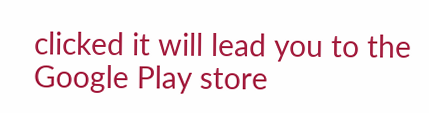clicked it will lead you to the Google Play store